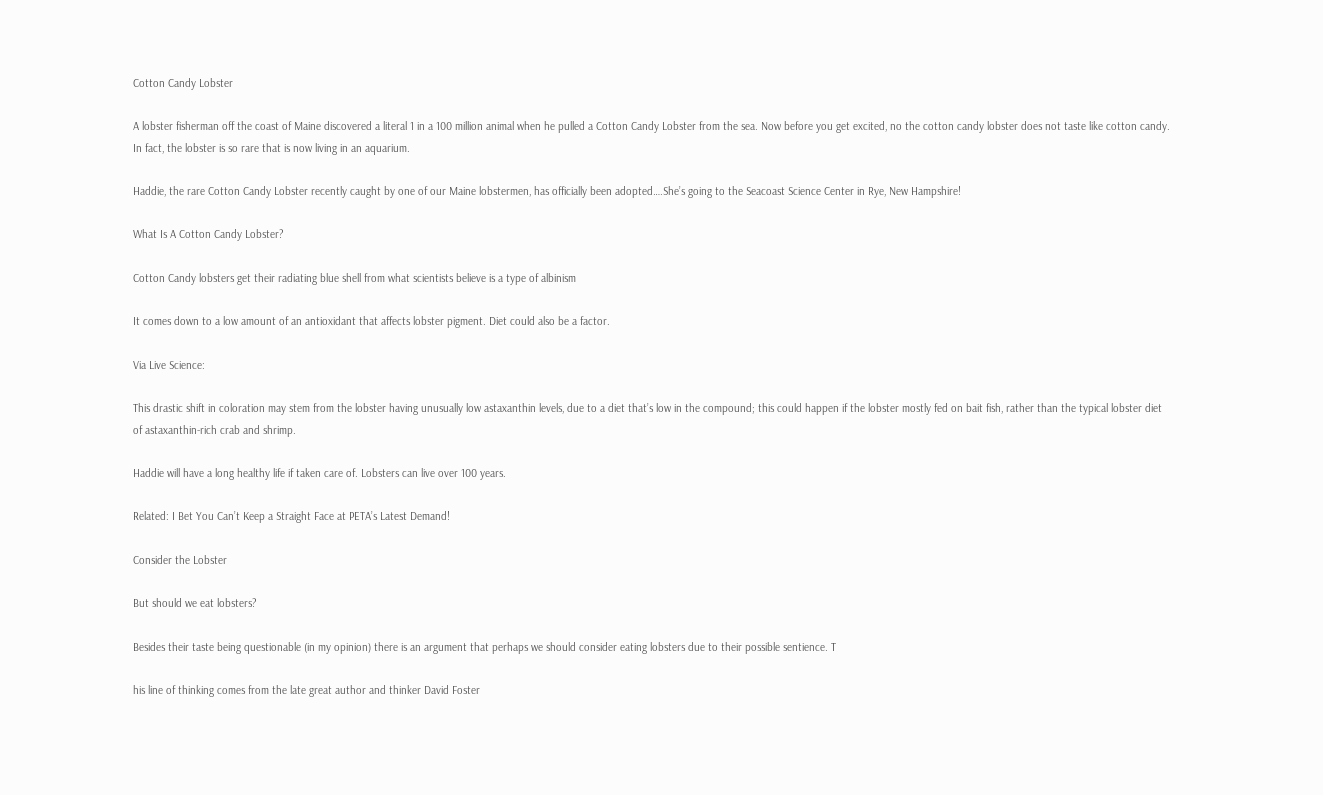Cotton Candy Lobster

A lobster fisherman off the coast of Maine discovered a literal 1 in a 100 million animal when he pulled a Cotton Candy Lobster from the sea. Now before you get excited, no the cotton candy lobster does not taste like cotton candy. In fact, the lobster is so rare that is now living in an aquarium.

Haddie, the rare Cotton Candy Lobster recently caught by one of our Maine lobstermen, has officially been adopted….She’s going to the Seacoast Science Center in Rye, New Hampshire!

What Is A Cotton Candy Lobster?

Cotton Candy lobsters get their radiating blue shell from what scientists believe is a type of albinism

It comes down to a low amount of an antioxidant that affects lobster pigment. Diet could also be a factor.

Via Live Science:

This drastic shift in coloration may stem from the lobster having unusually low astaxanthin levels, due to a diet that’s low in the compound; this could happen if the lobster mostly fed on bait fish, rather than the typical lobster diet of astaxanthin-rich crab and shrimp.

Haddie will have a long healthy life if taken care of. Lobsters can live over 100 years.

Related: I Bet You Can’t Keep a Straight Face at PETA’s Latest Demand!

Consider the Lobster

But should we eat lobsters?

Besides their taste being questionable (in my opinion) there is an argument that perhaps we should consider eating lobsters due to their possible sentience. T

his line of thinking comes from the late great author and thinker David Foster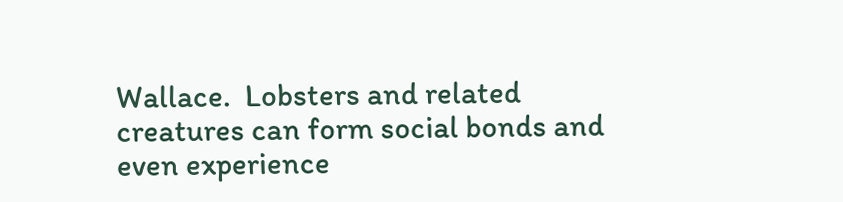Wallace.  Lobsters and related creatures can form social bonds and even experience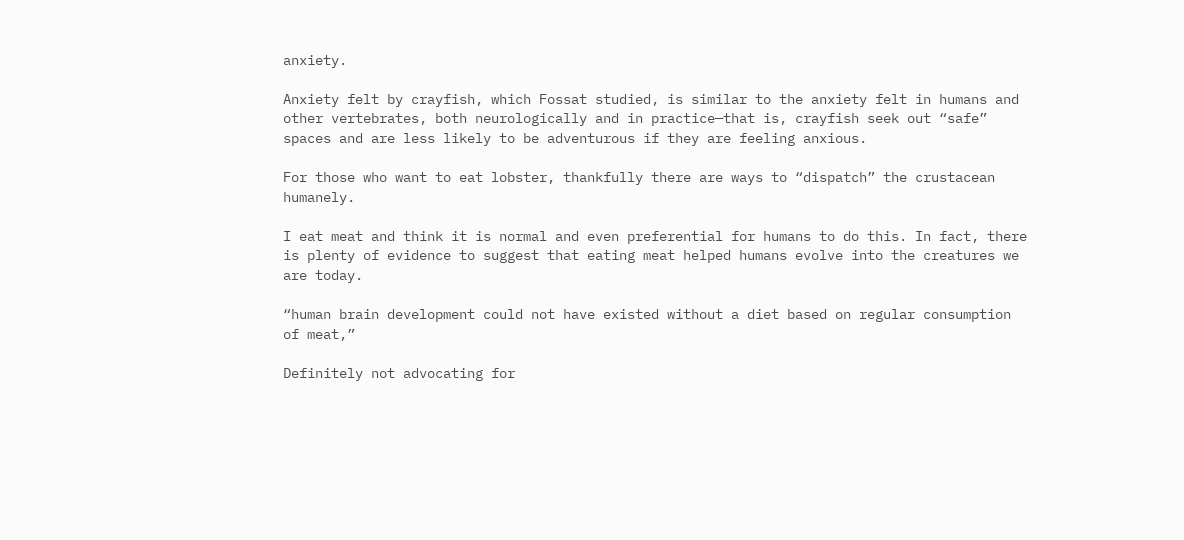anxiety.

Anxiety felt by crayfish, which Fossat studied, is similar to the anxiety felt in humans and other vertebrates, both neurologically and in practice—that is, crayfish seek out “safe” spaces and are less likely to be adventurous if they are feeling anxious.

For those who want to eat lobster, thankfully there are ways to “dispatch” the crustacean humanely.

I eat meat and think it is normal and even preferential for humans to do this. In fact, there is plenty of evidence to suggest that eating meat helped humans evolve into the creatures we are today.

“human brain development could not have existed without a diet based on regular consumption of meat,”

Definitely not advocating for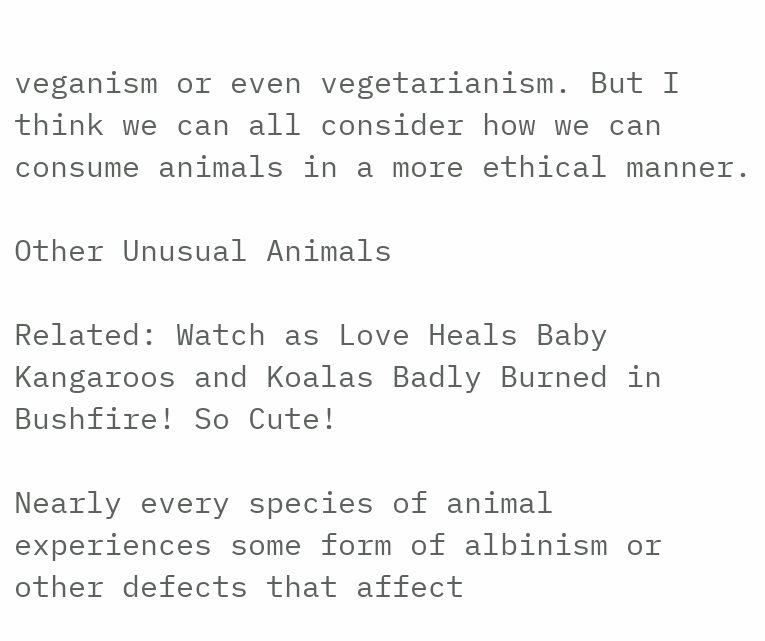veganism or even vegetarianism. But I think we can all consider how we can consume animals in a more ethical manner.

Other Unusual Animals

Related: Watch as Love Heals Baby Kangaroos and Koalas Badly Burned in Bushfire! So Cute!

Nearly every species of animal experiences some form of albinism or other defects that affect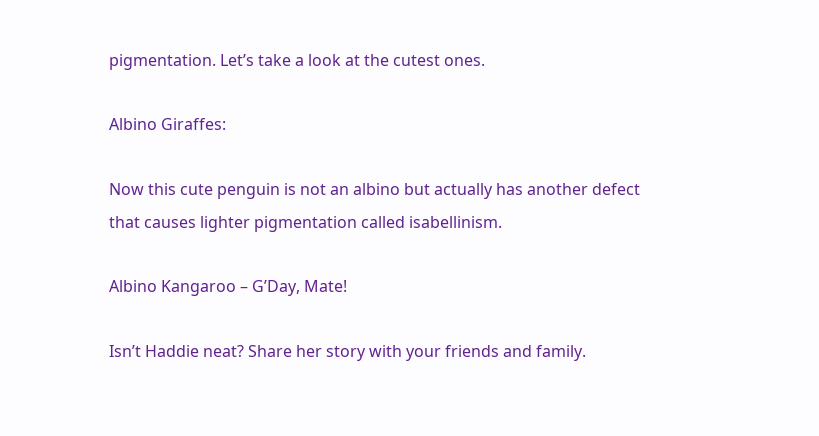pigmentation. Let’s take a look at the cutest ones.

Albino Giraffes:

Now this cute penguin is not an albino but actually has another defect that causes lighter pigmentation called isabellinism.

Albino Kangaroo – G’Day, Mate!

Isn’t Haddie neat? Share her story with your friends and family.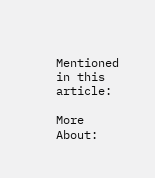Mentioned in this article:

More About: